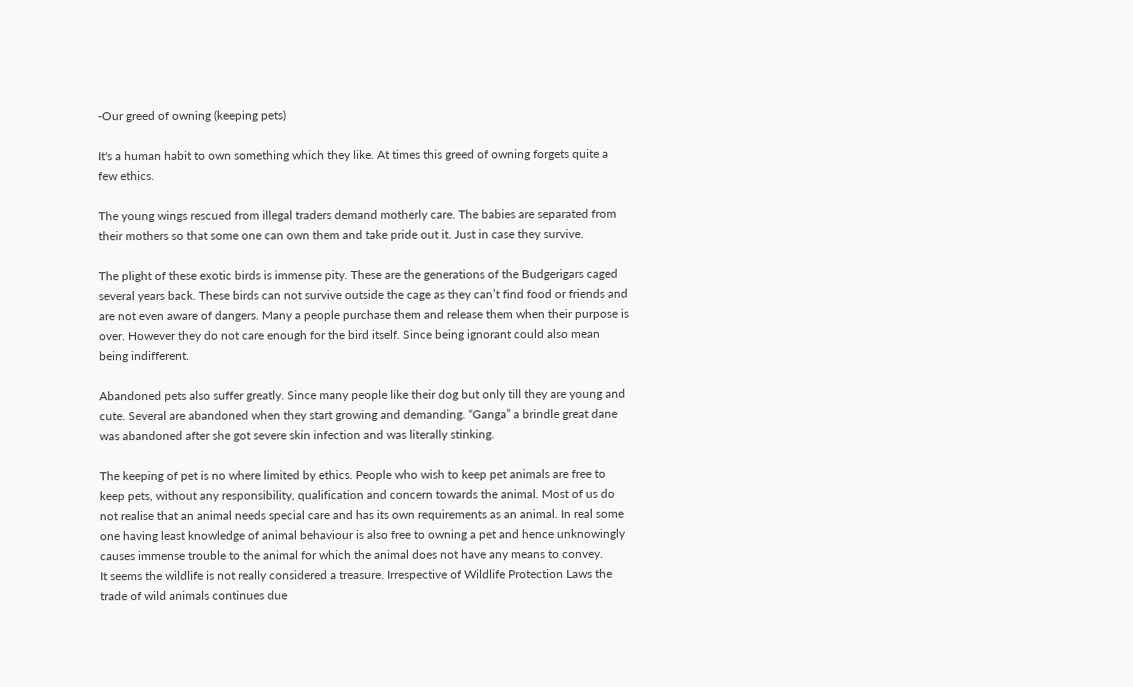-Our greed of owning (keeping pets)

It's a human habit to own something which they like. At times this greed of owning forgets quite a few ethics.

The young wings rescued from illegal traders demand motherly care. The babies are separated from their mothers so that some one can own them and take pride out it. Just in case they survive.

The plight of these exotic birds is immense pity. These are the generations of the Budgerigars caged several years back. These birds can not survive outside the cage as they can’t find food or friends and are not even aware of dangers. Many a people purchase them and release them when their purpose is over. However they do not care enough for the bird itself. Since being ignorant could also mean being indifferent.

Abandoned pets also suffer greatly. Since many people like their dog but only till they are young and cute. Several are abandoned when they start growing and demanding. “Ganga” a brindle great dane was abandoned after she got severe skin infection and was literally stinking.

The keeping of pet is no where limited by ethics. People who wish to keep pet animals are free to keep pets, without any responsibility, qualification and concern towards the animal. Most of us do not realise that an animal needs special care and has its own requirements as an animal. In real some one having least knowledge of animal behaviour is also free to owning a pet and hence unknowingly causes immense trouble to the animal for which the animal does not have any means to convey.
It seems the wildlife is not really considered a treasure. Irrespective of Wildlife Protection Laws the trade of wild animals continues due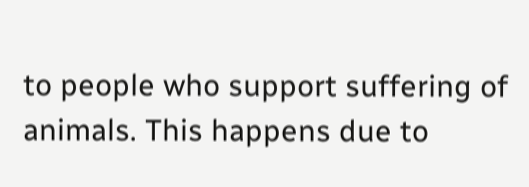to people who support suffering of animals. This happens due to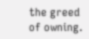the greed of owning.